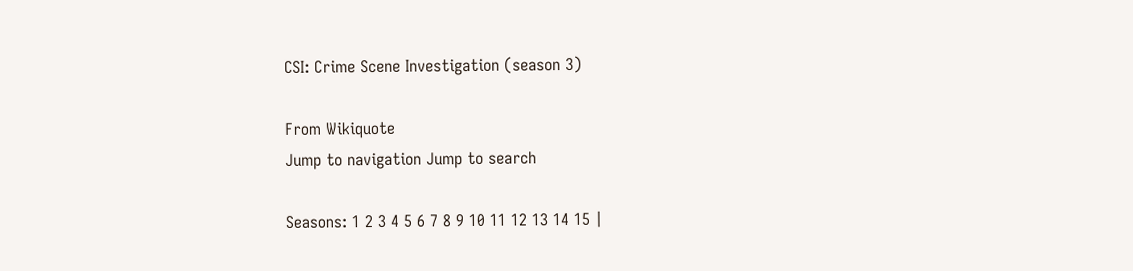CSI: Crime Scene Investigation (season 3)

From Wikiquote
Jump to navigation Jump to search

Seasons: 1 2 3 4 5 6 7 8 9 10 11 12 13 14 15 |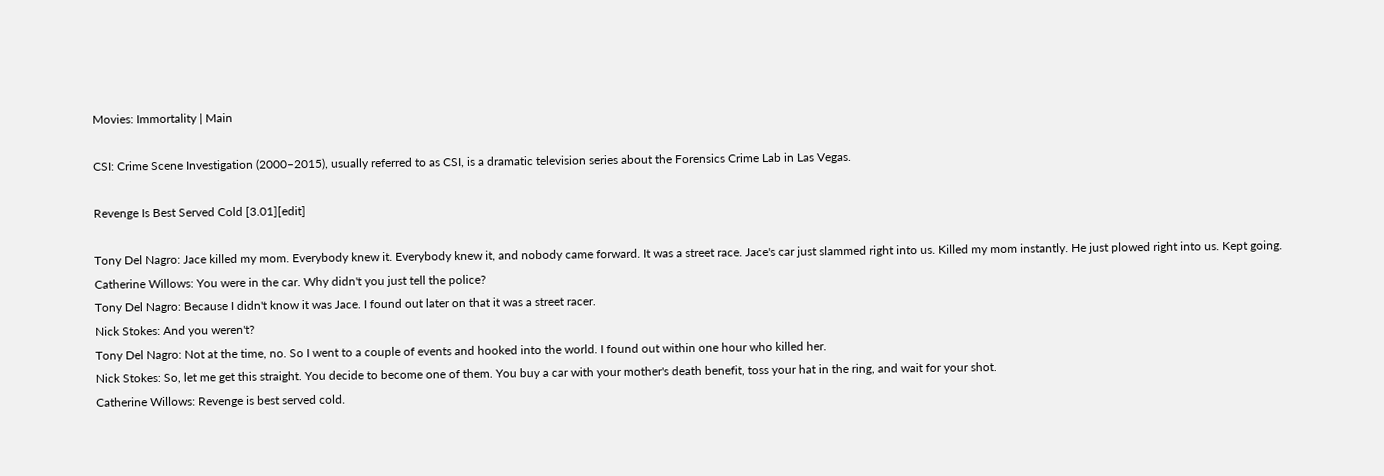Movies: Immortality | Main

CSI: Crime Scene Investigation (2000–2015), usually referred to as CSI, is a dramatic television series about the Forensics Crime Lab in Las Vegas.

Revenge Is Best Served Cold [3.01][edit]

Tony Del Nagro: Jace killed my mom. Everybody knew it. Everybody knew it, and nobody came forward. It was a street race. Jace's car just slammed right into us. Killed my mom instantly. He just plowed right into us. Kept going.
Catherine Willows: You were in the car. Why didn't you just tell the police?
Tony Del Nagro: Because I didn't know it was Jace. I found out later on that it was a street racer.
Nick Stokes: And you weren't?
Tony Del Nagro: Not at the time, no. So I went to a couple of events and hooked into the world. I found out within one hour who killed her.
Nick Stokes: So, let me get this straight. You decide to become one of them. You buy a car with your mother's death benefit, toss your hat in the ring, and wait for your shot.
Catherine Willows: Revenge is best served cold.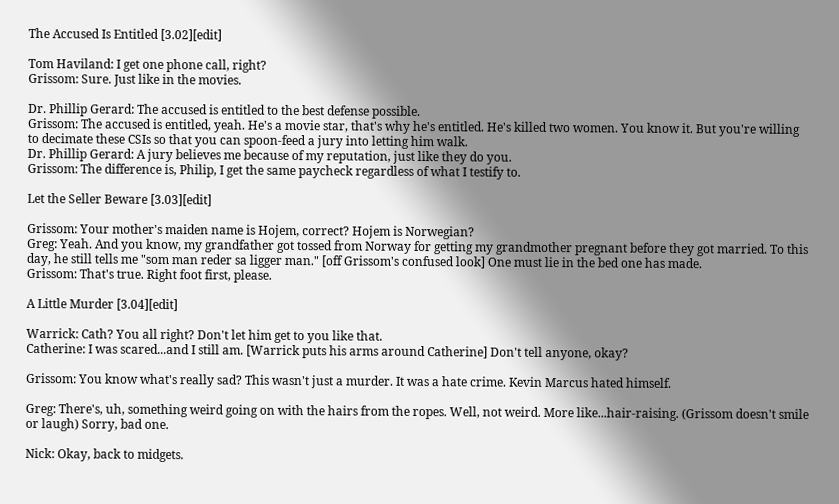The Accused Is Entitled [3.02][edit]

Tom Haviland: I get one phone call, right?
Grissom: Sure. Just like in the movies.

Dr. Phillip Gerard: The accused is entitled to the best defense possible.
Grissom: The accused is entitled, yeah. He's a movie star, that's why he's entitled. He's killed two women. You know it. But you're willing to decimate these CSIs so that you can spoon-feed a jury into letting him walk.
Dr. Phillip Gerard: A jury believes me because of my reputation, just like they do you.
Grissom: The difference is, Philip, I get the same paycheck regardless of what I testify to.

Let the Seller Beware [3.03][edit]

Grissom: Your mother's maiden name is Hojem, correct? Hojem is Norwegian?
Greg: Yeah. And you know, my grandfather got tossed from Norway for getting my grandmother pregnant before they got married. To this day, he still tells me "som man reder sa ligger man." [off Grissom's confused look] One must lie in the bed one has made.
Grissom: That's true. Right foot first, please.

A Little Murder [3.04][edit]

Warrick: Cath? You all right? Don't let him get to you like that.
Catherine: I was scared...and I still am. [Warrick puts his arms around Catherine] Don't tell anyone, okay?

Grissom: You know what's really sad? This wasn't just a murder. It was a hate crime. Kevin Marcus hated himself.

Greg: There's, uh, something weird going on with the hairs from the ropes. Well, not weird. More like...hair-raising. (Grissom doesn't smile or laugh) Sorry, bad one.

Nick: Okay, back to midgets.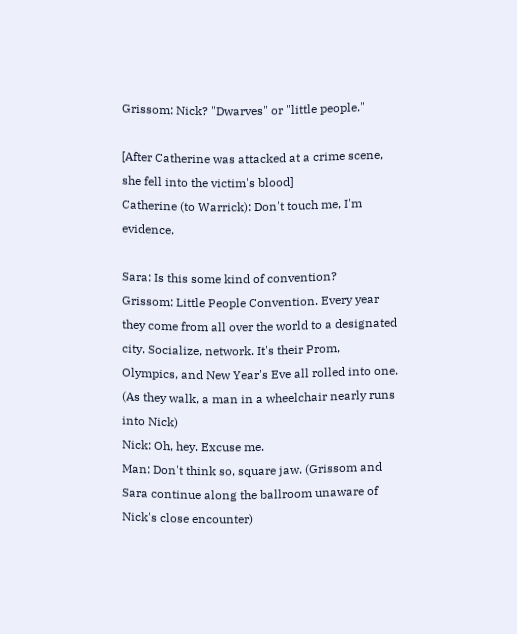Grissom: Nick? "Dwarves" or "little people."

[After Catherine was attacked at a crime scene, she fell into the victim's blood]
Catherine (to Warrick): Don't touch me, I'm evidence.

Sara: Is this some kind of convention?
Grissom: Little People Convention. Every year they come from all over the world to a designated city. Socialize, network. It's their Prom, Olympics, and New Year's Eve all rolled into one. (As they walk, a man in a wheelchair nearly runs into Nick)
Nick: Oh, hey. Excuse me.
Man: Don't think so, square jaw. (Grissom and Sara continue along the ballroom unaware of Nick's close encounter)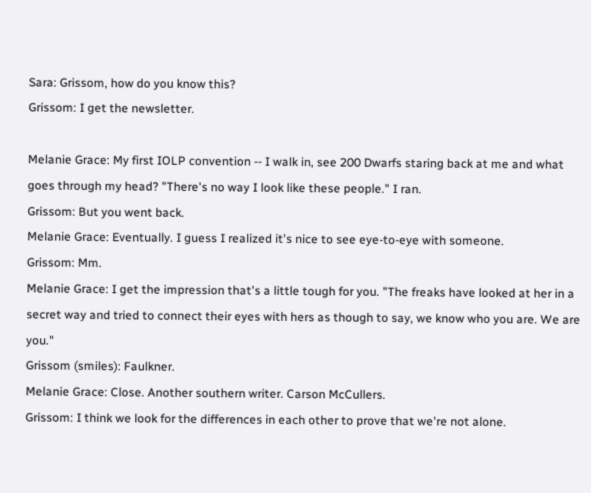Sara: Grissom, how do you know this?
Grissom: I get the newsletter.

Melanie Grace: My first IOLP convention -- I walk in, see 200 Dwarfs staring back at me and what goes through my head? "There's no way I look like these people." I ran.
Grissom: But you went back.
Melanie Grace: Eventually. I guess I realized it's nice to see eye-to-eye with someone.
Grissom: Mm.
Melanie Grace: I get the impression that's a little tough for you. "The freaks have looked at her in a secret way and tried to connect their eyes with hers as though to say, we know who you are. We are you."
Grissom (smiles): Faulkner.
Melanie Grace: Close. Another southern writer. Carson McCullers.
Grissom: I think we look for the differences in each other to prove that we're not alone.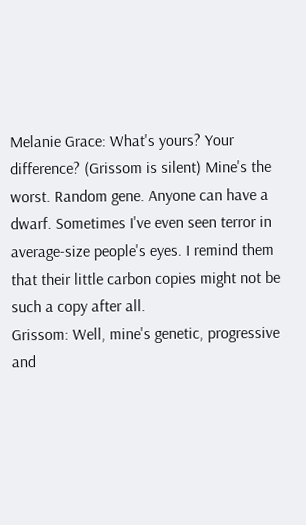Melanie Grace: What's yours? Your difference? (Grissom is silent) Mine's the worst. Random gene. Anyone can have a dwarf. Sometimes I've even seen terror in average-size people's eyes. I remind them that their little carbon copies might not be such a copy after all.
Grissom: Well, mine's genetic, progressive and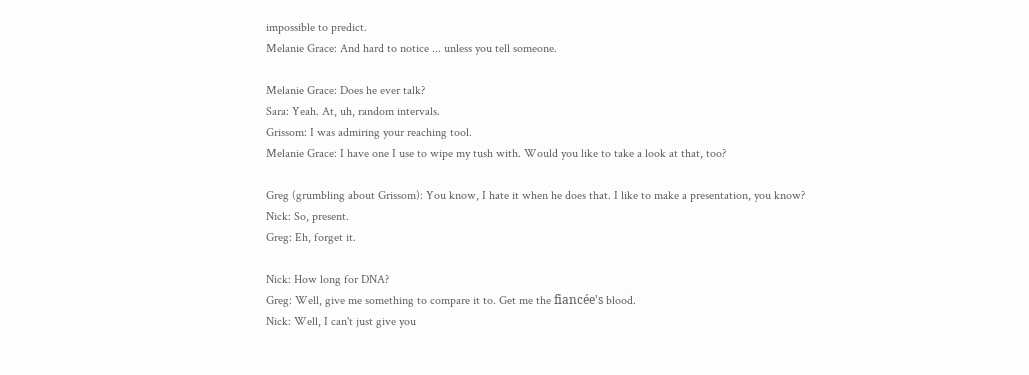impossible to predict.
Melanie Grace: And hard to notice ... unless you tell someone.

Melanie Grace: Does he ever talk?
Sara: Yeah. At, uh, random intervals.
Grissom: I was admiring your reaching tool.
Melanie Grace: I have one I use to wipe my tush with. Would you like to take a look at that, too?

Greg (grumbling about Grissom): You know, I hate it when he does that. I like to make a presentation, you know?
Nick: So, present.
Greg: Eh, forget it.

Nick: How long for DNA?
Greg: Well, give me something to compare it to. Get me the fiancée's blood.
Nick: Well, I can't just give you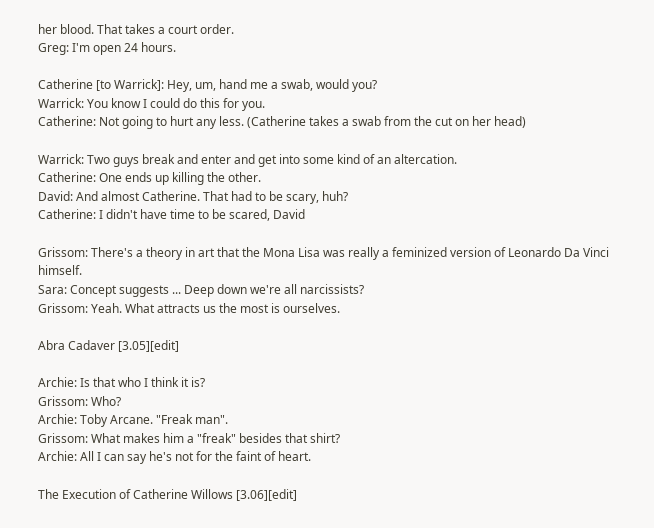her blood. That takes a court order.
Greg: I'm open 24 hours.

Catherine [to Warrick]: Hey, um, hand me a swab, would you?
Warrick: You know I could do this for you.
Catherine: Not going to hurt any less. (Catherine takes a swab from the cut on her head)

Warrick: Two guys break and enter and get into some kind of an altercation.
Catherine: One ends up killing the other.
David: And almost Catherine. That had to be scary, huh?
Catherine: I didn't have time to be scared, David

Grissom: There's a theory in art that the Mona Lisa was really a feminized version of Leonardo Da Vinci himself.
Sara: Concept suggests ... Deep down we're all narcissists?
Grissom: Yeah. What attracts us the most is ourselves.

Abra Cadaver [3.05][edit]

Archie: Is that who I think it is?
Grissom: Who?
Archie: Toby Arcane. "Freak man".
Grissom: What makes him a "freak" besides that shirt?
Archie: All I can say he's not for the faint of heart.

The Execution of Catherine Willows [3.06][edit]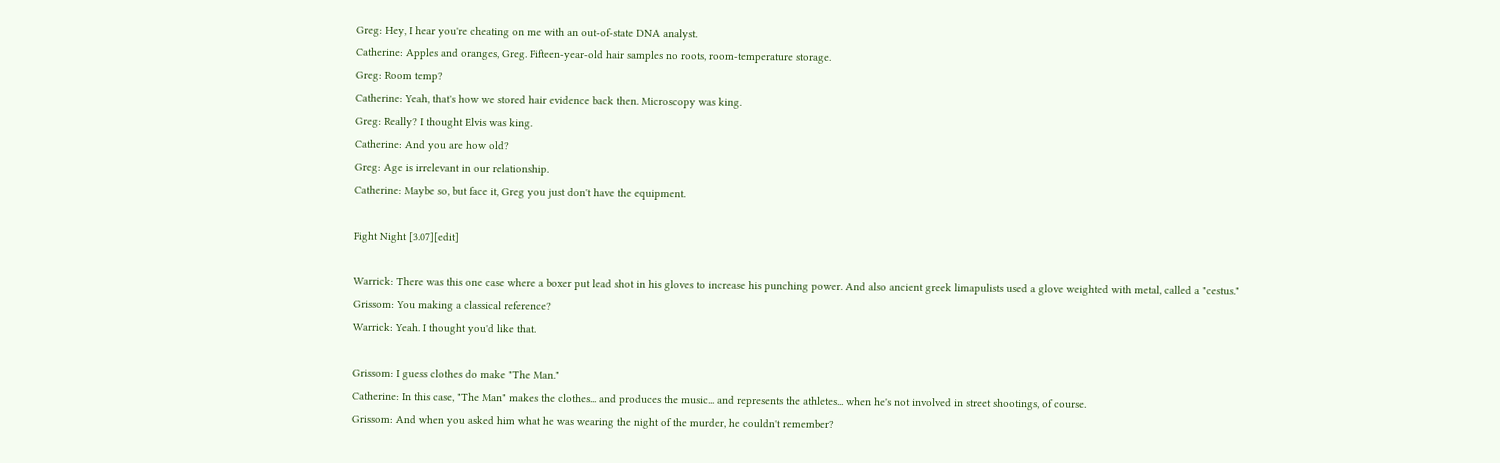Greg: Hey, I hear you're cheating on me with an out-of-state DNA analyst.
Catherine: Apples and oranges, Greg. Fifteen-year-old hair samples no roots, room-temperature storage.
Greg: Room temp?
Catherine: Yeah, that's how we stored hair evidence back then. Microscopy was king.
Greg: Really? I thought Elvis was king.
Catherine: And you are how old?
Greg: Age is irrelevant in our relationship.
Catherine: Maybe so, but face it, Greg you just don't have the equipment.

Fight Night [3.07][edit]

Warrick: There was this one case where a boxer put lead shot in his gloves to increase his punching power. And also ancient greek limapulists used a glove weighted with metal, called a "cestus."
Grissom: You making a classical reference?
Warrick: Yeah. I thought you'd like that.

Grissom: I guess clothes do make "The Man."
Catherine: In this case, "The Man" makes the clothes... and produces the music... and represents the athletes... when he's not involved in street shootings, of course.
Grissom: And when you asked him what he was wearing the night of the murder, he couldn't remember?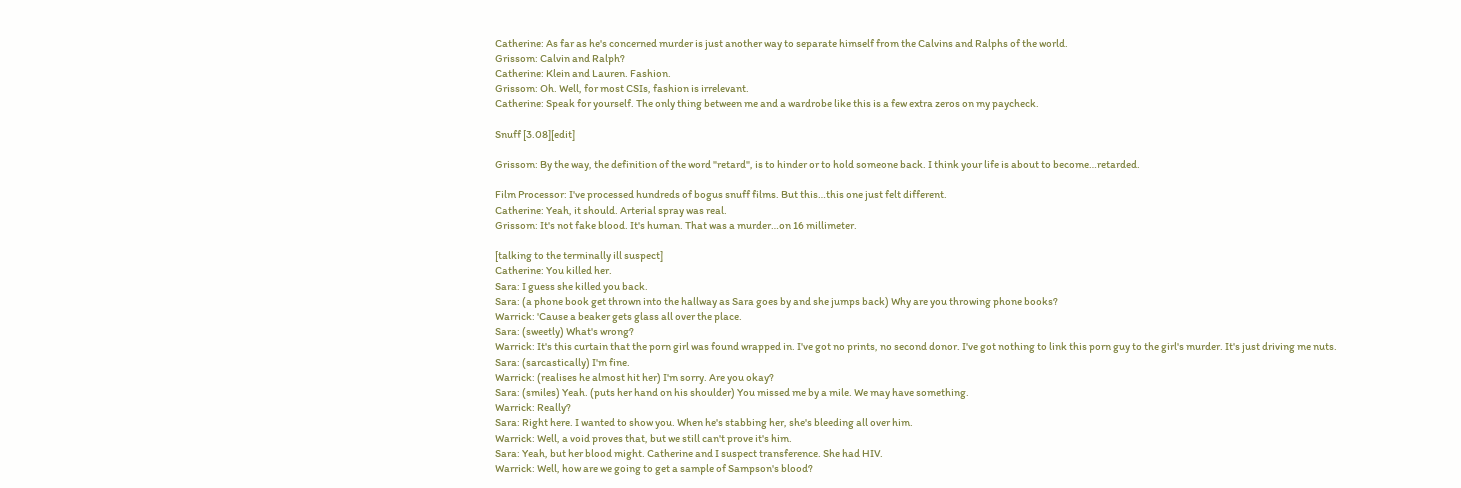Catherine: As far as he's concerned murder is just another way to separate himself from the Calvins and Ralphs of the world.
Grissom: Calvin and Ralph?
Catherine: Klein and Lauren. Fashion.
Grissom: Oh. Well, for most CSIs, fashion is irrelevant.
Catherine: Speak for yourself. The only thing between me and a wardrobe like this is a few extra zeros on my paycheck.

Snuff [3.08][edit]

Grissom: By the way, the definition of the word "retard", is to hinder or to hold someone back. I think your life is about to become…retarded.

Film Processor: I've processed hundreds of bogus snuff films. But this…this one just felt different.
Catherine: Yeah, it should. Arterial spray was real.
Grissom: It's not fake blood. It's human. That was a murder…on 16 millimeter.

[talking to the terminally ill suspect]
Catherine: You killed her.
Sara: I guess she killed you back.
Sara: (a phone book get thrown into the hallway as Sara goes by and she jumps back) Why are you throwing phone books?
Warrick: 'Cause a beaker gets glass all over the place.
Sara: (sweetly) What's wrong?
Warrick: It's this curtain that the porn girl was found wrapped in. I've got no prints, no second donor. I've got nothing to link this porn guy to the girl's murder. It's just driving me nuts.
Sara: (sarcastically) I'm fine.
Warrick: (realises he almost hit her) I'm sorry. Are you okay?
Sara: (smiles) Yeah. (puts her hand on his shoulder) You missed me by a mile. We may have something.
Warrick: Really?
Sara: Right here. I wanted to show you. When he's stabbing her, she's bleeding all over him.
Warrick: Well, a void proves that, but we still can't prove it's him.
Sara: Yeah, but her blood might. Catherine and I suspect transference. She had HIV.
Warrick: Well, how are we going to get a sample of Sampson's blood?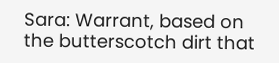Sara: Warrant, based on the butterscotch dirt that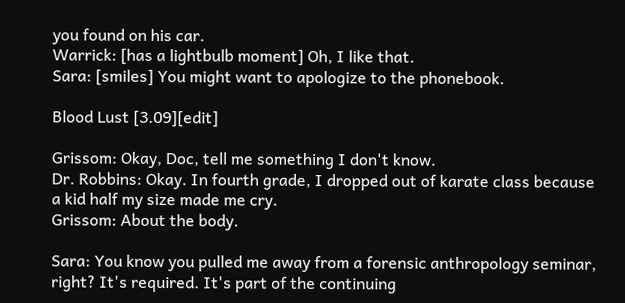you found on his car.
Warrick: [has a lightbulb moment] Oh, I like that.
Sara: [smiles] You might want to apologize to the phonebook.

Blood Lust [3.09][edit]

Grissom: Okay, Doc, tell me something I don't know.
Dr. Robbins: Okay. In fourth grade, I dropped out of karate class because a kid half my size made me cry.
Grissom: About the body.

Sara: You know you pulled me away from a forensic anthropology seminar, right? It's required. It's part of the continuing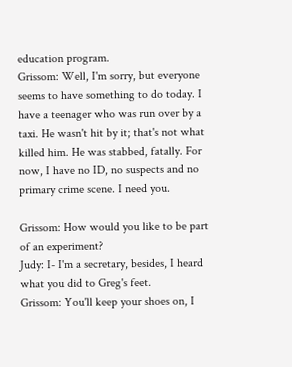education program.
Grissom: Well, I'm sorry, but everyone seems to have something to do today. I have a teenager who was run over by a taxi. He wasn't hit by it; that's not what killed him. He was stabbed, fatally. For now, I have no ID, no suspects and no primary crime scene. I need you.

Grissom: How would you like to be part of an experiment?
Judy: I- I'm a secretary, besides, I heard what you did to Greg's feet.
Grissom: You'll keep your shoes on, I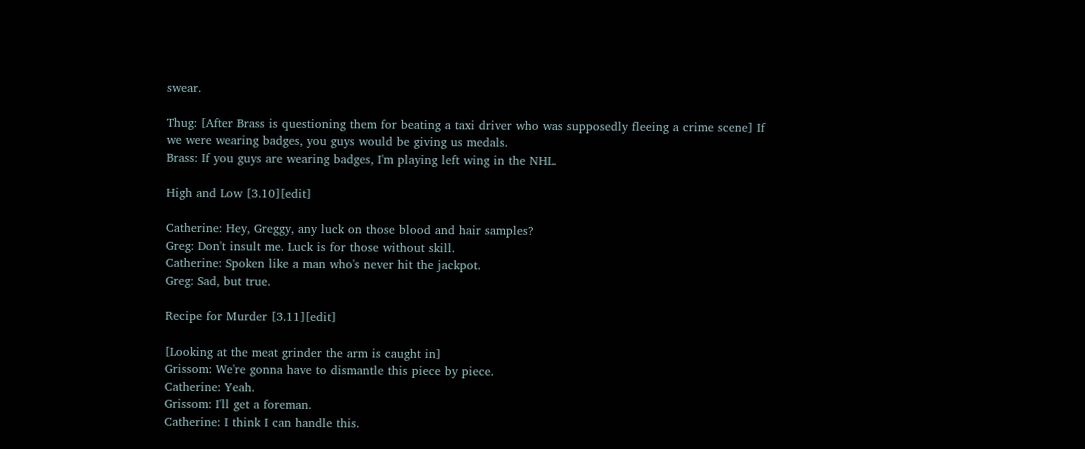swear.

Thug: [After Brass is questioning them for beating a taxi driver who was supposedly fleeing a crime scene] If we were wearing badges, you guys would be giving us medals.
Brass: If you guys are wearing badges, I'm playing left wing in the NHL.

High and Low [3.10][edit]

Catherine: Hey, Greggy, any luck on those blood and hair samples?
Greg: Don't insult me. Luck is for those without skill.
Catherine: Spoken like a man who's never hit the jackpot.
Greg: Sad, but true.

Recipe for Murder [3.11][edit]

[Looking at the meat grinder the arm is caught in]
Grissom: We're gonna have to dismantle this piece by piece.
Catherine: Yeah.
Grissom: I'll get a foreman.
Catherine: I think I can handle this.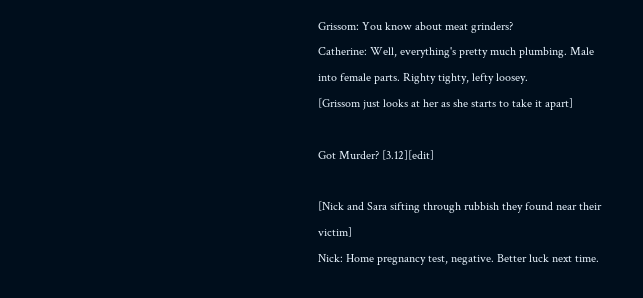Grissom: You know about meat grinders?
Catherine: Well, everything's pretty much plumbing. Male into female parts. Righty tighty, lefty loosey.
[Grissom just looks at her as she starts to take it apart]

Got Murder? [3.12][edit]

[Nick and Sara sifting through rubbish they found near their victim]
Nick: Home pregnancy test, negative. Better luck next time.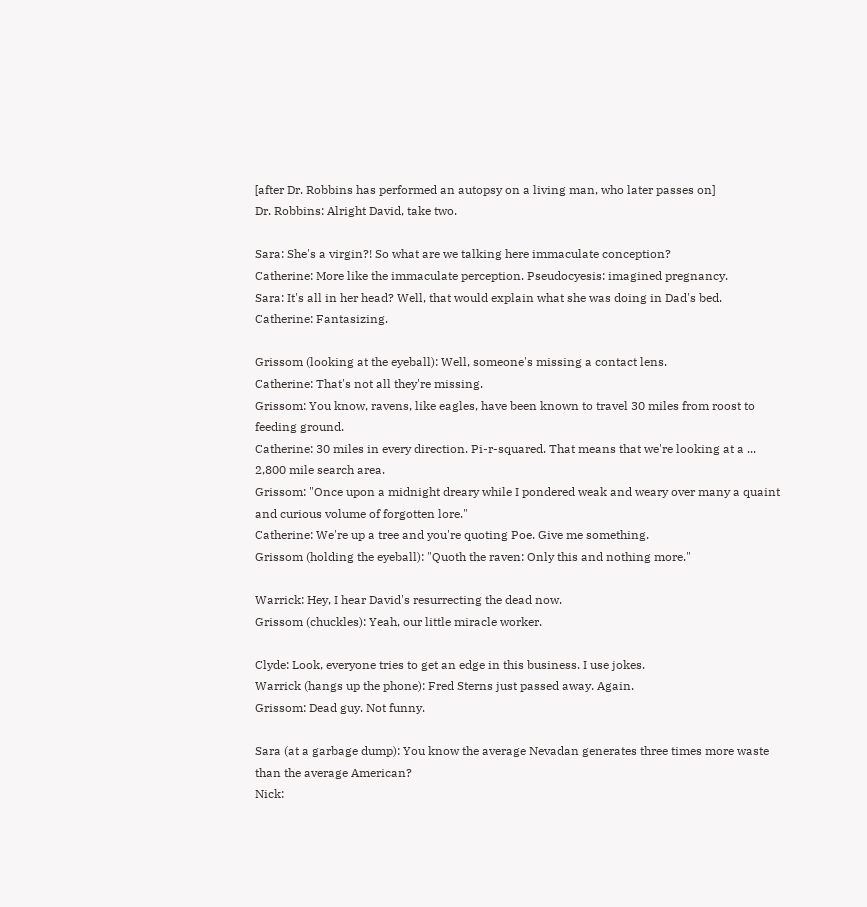[after Dr. Robbins has performed an autopsy on a living man, who later passes on]
Dr. Robbins: Alright David, take two.

Sara: She's a virgin?! So what are we talking here immaculate conception?
Catherine: More like the immaculate perception. Pseudocyesis: imagined pregnancy.
Sara: It's all in her head? Well, that would explain what she was doing in Dad's bed.
Catherine: Fantasizing.

Grissom (looking at the eyeball): Well, someone's missing a contact lens.
Catherine: That's not all they're missing.
Grissom: You know, ravens, like eagles, have been known to travel 30 miles from roost to feeding ground.
Catherine: 30 miles in every direction. Pi-r-squared. That means that we're looking at a ... 2,800 mile search area.
Grissom: "Once upon a midnight dreary while I pondered weak and weary over many a quaint and curious volume of forgotten lore."
Catherine: We're up a tree and you're quoting Poe. Give me something.
Grissom (holding the eyeball): "Quoth the raven: Only this and nothing more."

Warrick: Hey, I hear David's resurrecting the dead now.
Grissom (chuckles): Yeah, our little miracle worker.

Clyde: Look, everyone tries to get an edge in this business. I use jokes.
Warrick (hangs up the phone): Fred Sterns just passed away. Again.
Grissom: Dead guy. Not funny.

Sara (at a garbage dump): You know the average Nevadan generates three times more waste than the average American?
Nick: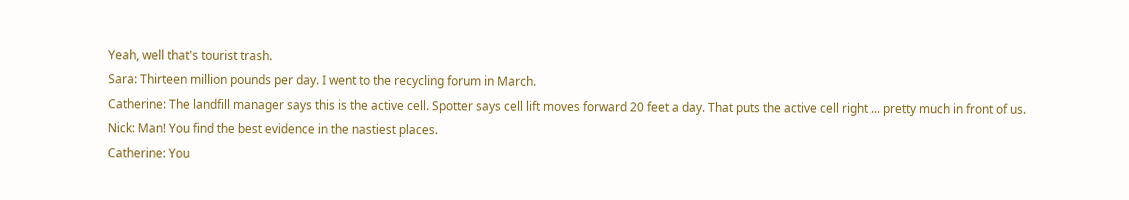Yeah, well that's tourist trash.
Sara: Thirteen million pounds per day. I went to the recycling forum in March.
Catherine: The landfill manager says this is the active cell. Spotter says cell lift moves forward 20 feet a day. That puts the active cell right ... pretty much in front of us.
Nick: Man! You find the best evidence in the nastiest places.
Catherine: You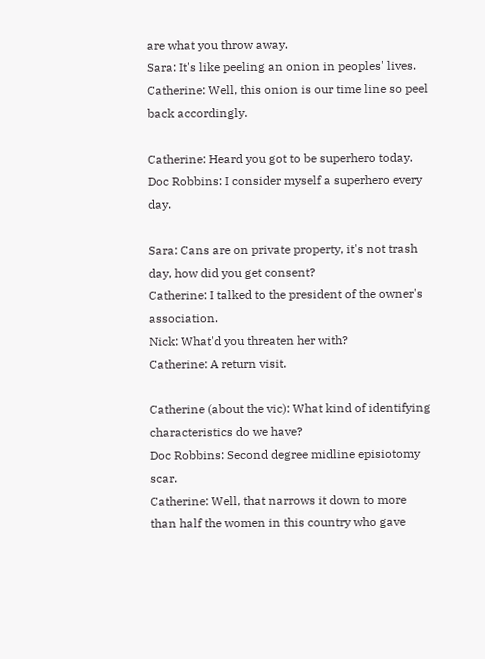are what you throw away.
Sara: It's like peeling an onion in peoples' lives.
Catherine: Well, this onion is our time line so peel back accordingly.

Catherine: Heard you got to be superhero today.
Doc Robbins: I consider myself a superhero every day.

Sara: Cans are on private property, it's not trash day, how did you get consent?
Catherine: I talked to the president of the owner's association.
Nick: What'd you threaten her with?
Catherine: A return visit.

Catherine (about the vic): What kind of identifying characteristics do we have?
Doc Robbins: Second degree midline episiotomy scar.
Catherine: Well, that narrows it down to more than half the women in this country who gave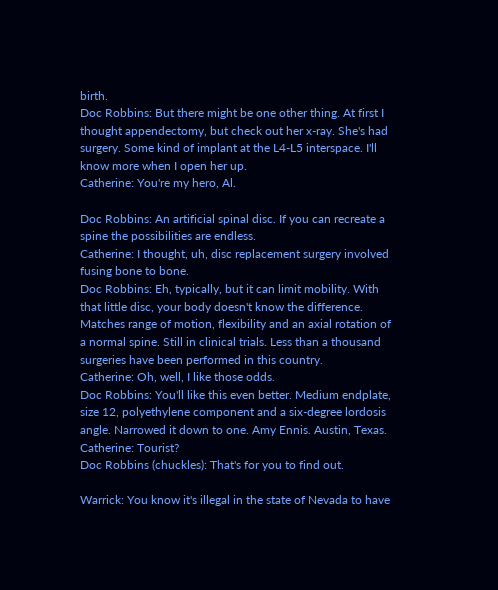birth.
Doc Robbins: But there might be one other thing. At first I thought appendectomy, but check out her x-ray. She's had surgery. Some kind of implant at the L4-L5 interspace. I'll know more when I open her up.
Catherine: You're my hero, Al.

Doc Robbins: An artificial spinal disc. If you can recreate a spine the possibilities are endless.
Catherine: I thought, uh, disc replacement surgery involved fusing bone to bone.
Doc Robbins: Eh, typically, but it can limit mobility. With that little disc, your body doesn't know the difference. Matches range of motion, flexibility and an axial rotation of a normal spine. Still in clinical trials. Less than a thousand surgeries have been performed in this country.
Catherine: Oh, well, I like those odds.
Doc Robbins: You'll like this even better. Medium endplate, size 12, polyethylene component and a six-degree lordosis angle. Narrowed it down to one. Amy Ennis. Austin, Texas.
Catherine: Tourist?
Doc Robbins (chuckles): That's for you to find out.

Warrick: You know it's illegal in the state of Nevada to have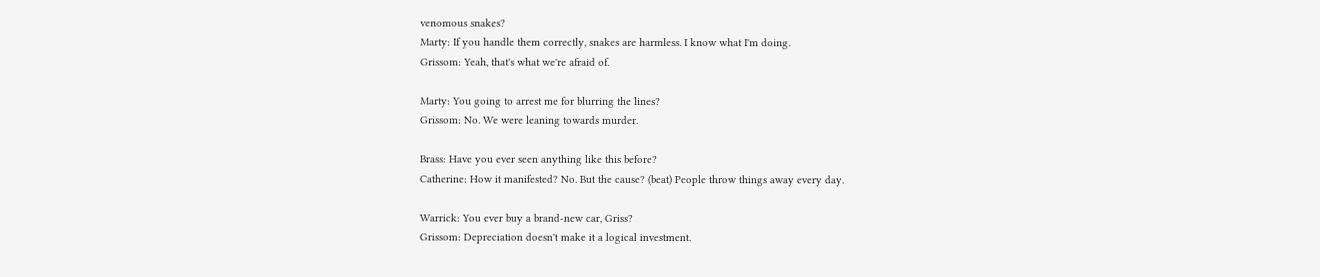venomous snakes?
Marty: If you handle them correctly, snakes are harmless. I know what I'm doing.
Grissom: Yeah, that's what we're afraid of.

Marty: You going to arrest me for blurring the lines?
Grissom: No. We were leaning towards murder.

Brass: Have you ever seen anything like this before?
Catherine: How it manifested? No. But the cause? (beat) People throw things away every day.

Warrick: You ever buy a brand-new car, Griss?
Grissom: Depreciation doesn't make it a logical investment.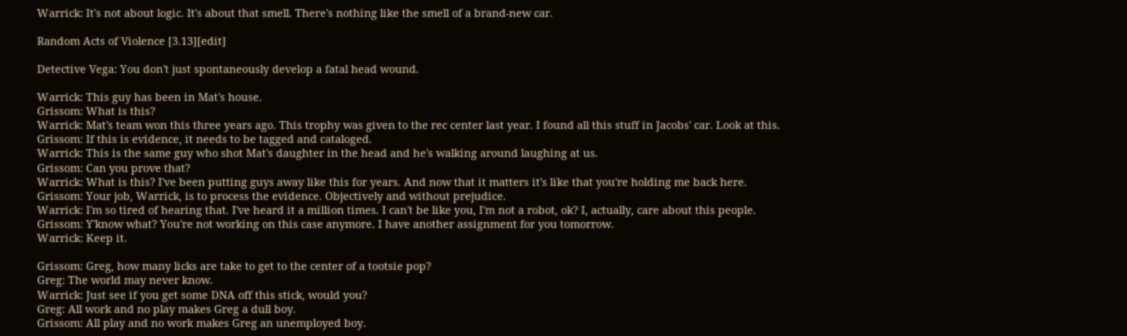Warrick: It's not about logic. It's about that smell. There's nothing like the smell of a brand-new car.

Random Acts of Violence [3.13][edit]

Detective Vega: You don't just spontaneously develop a fatal head wound.

Warrick: This guy has been in Mat's house.
Grissom: What is this?
Warrick: Mat's team won this three years ago. This trophy was given to the rec center last year. I found all this stuff in Jacobs' car. Look at this.
Grissom: If this is evidence, it needs to be tagged and cataloged.
Warrick: This is the same guy who shot Mat's daughter in the head and he's walking around laughing at us.
Grissom: Can you prove that?
Warrick: What is this? I've been putting guys away like this for years. And now that it matters it's like that you're holding me back here.
Grissom: Your job, Warrick, is to process the evidence. Objectively and without prejudice.
Warrick: I'm so tired of hearing that. I've heard it a million times. I can't be like you, I'm not a robot, ok? I, actually, care about this people.
Grissom: Y'know what? You're not working on this case anymore. I have another assignment for you tomorrow.
Warrick: Keep it.

Grissom: Greg, how many licks are take to get to the center of a tootsie pop?
Greg: The world may never know.
Warrick: Just see if you get some DNA off this stick, would you?
Greg: All work and no play makes Greg a dull boy.
Grissom: All play and no work makes Greg an unemployed boy.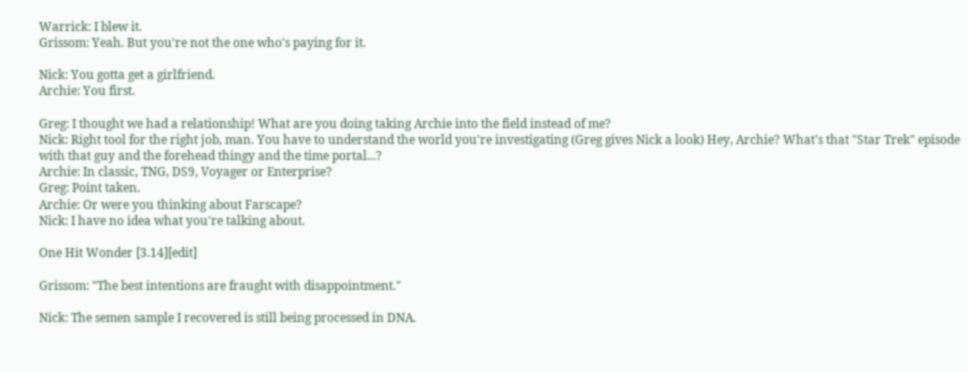Warrick: I blew it.
Grissom: Yeah. But you're not the one who's paying for it.

Nick: You gotta get a girlfriend.
Archie: You first.

Greg: I thought we had a relationship! What are you doing taking Archie into the field instead of me?
Nick: Right tool for the right job, man. You have to understand the world you're investigating (Greg gives Nick a look) Hey, Archie? What's that "Star Trek" episode with that guy and the forehead thingy and the time portal...?
Archie: In classic, TNG, DS9, Voyager or Enterprise?
Greg: Point taken.
Archie: Or were you thinking about Farscape?
Nick: I have no idea what you're talking about.

One Hit Wonder [3.14][edit]

Grissom: "The best intentions are fraught with disappointment."

Nick: The semen sample I recovered is still being processed in DNA.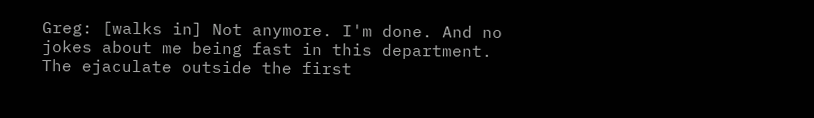Greg: [walks in] Not anymore. I'm done. And no jokes about me being fast in this department. The ejaculate outside the first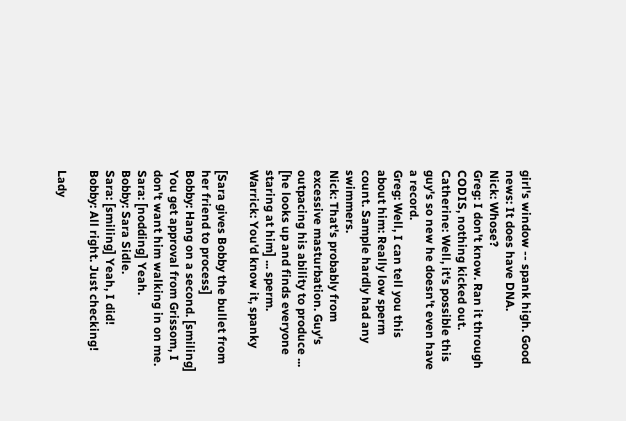girl's window -- spank high. Good news: It does have DNA.
Nick: Whose?
Greg: I don't know. Ran it through CODIS, nothing kicked out.
Catherine: Well, it's possible this guy's so new he doesn't even have a record.
Greg: Well, I can tell you this about him: Really low sperm count. Sample hardly had any swimmers.
Nick: That's probably from excessive masturbation. Guy's outpacing his ability to produce ... [he looks up and finds everyone staring at him] ... sperm.
Warrick: You'd know it, spanky

[Sara gives Bobby the bullet from her friend to process]
Bobby: Hang on a second. [smiling] You get approval from Grissom, I don't want him walking in on me.
Sara: [nodding] Yeah.
Bobby: Sara Sidle.
Sara: [smiling] Yeah, I did!
Bobby: All right. Just checking!

Lady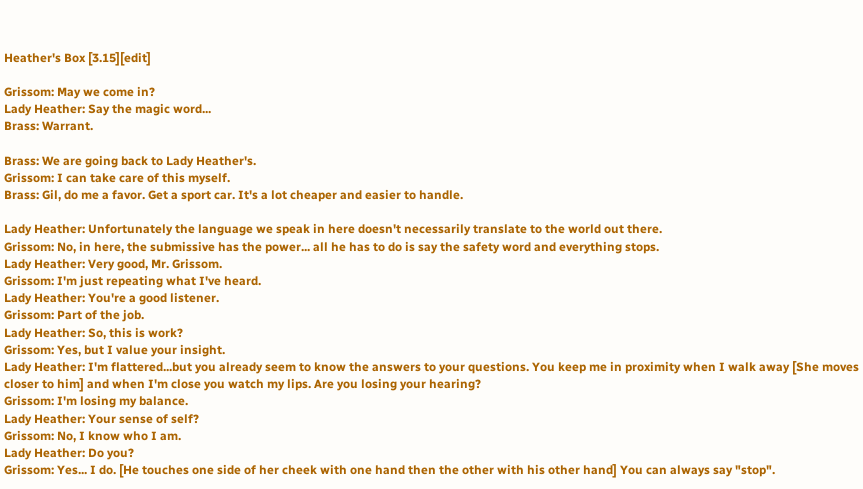Heather's Box [3.15][edit]

Grissom: May we come in?
Lady Heather: Say the magic word...
Brass: Warrant.

Brass: We are going back to Lady Heather's.
Grissom: I can take care of this myself.
Brass: Gil, do me a favor. Get a sport car. It's a lot cheaper and easier to handle.

Lady Heather: Unfortunately the language we speak in here doesn't necessarily translate to the world out there.
Grissom: No, in here, the submissive has the power... all he has to do is say the safety word and everything stops.
Lady Heather: Very good, Mr. Grissom.
Grissom: I'm just repeating what I've heard.
Lady Heather: You're a good listener.
Grissom: Part of the job.
Lady Heather: So, this is work?
Grissom: Yes, but I value your insight.
Lady Heather: I'm flattered...but you already seem to know the answers to your questions. You keep me in proximity when I walk away [She moves closer to him] and when I'm close you watch my lips. Are you losing your hearing?
Grissom: I'm losing my balance.
Lady Heather: Your sense of self?
Grissom: No, I know who I am.
Lady Heather: Do you?
Grissom: Yes... I do. [He touches one side of her cheek with one hand then the other with his other hand] You can always say "stop".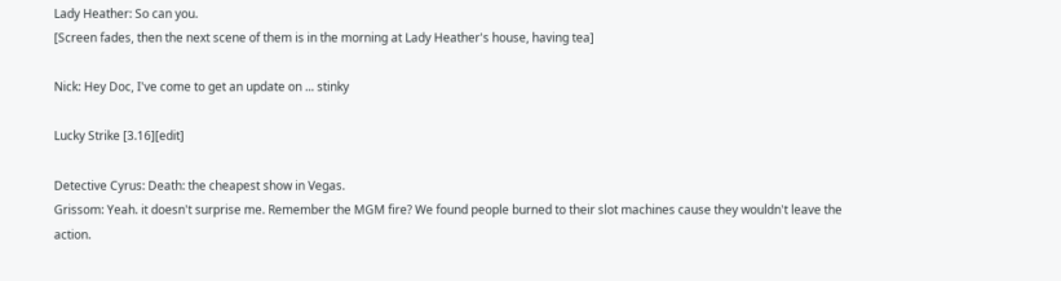Lady Heather: So can you.
[Screen fades, then the next scene of them is in the morning at Lady Heather's house, having tea]

Nick: Hey Doc, I've come to get an update on ... stinky

Lucky Strike [3.16][edit]

Detective Cyrus: Death: the cheapest show in Vegas.
Grissom: Yeah. it doesn't surprise me. Remember the MGM fire? We found people burned to their slot machines cause they wouldn't leave the action.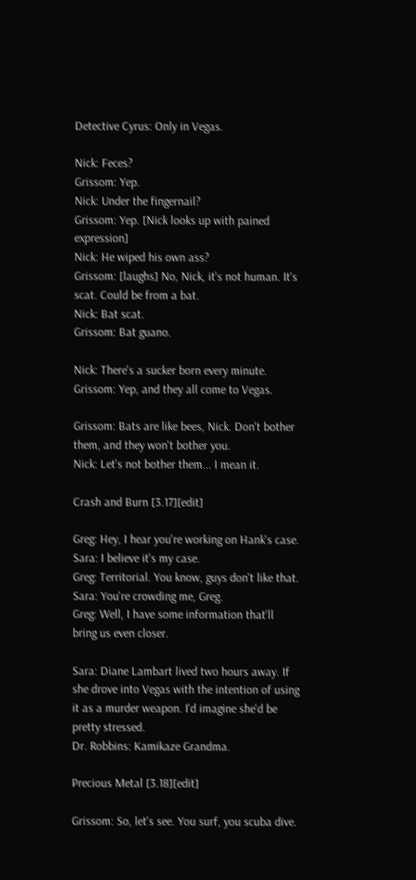Detective Cyrus: Only in Vegas.

Nick: Feces?
Grissom: Yep.
Nick: Under the fingernail?
Grissom: Yep. [Nick looks up with pained expression]
Nick: He wiped his own ass?
Grissom: [laughs] No, Nick, it's not human. It's scat. Could be from a bat.
Nick: Bat scat.
Grissom: Bat guano.

Nick: There's a sucker born every minute.
Grissom: Yep, and they all come to Vegas.

Grissom: Bats are like bees, Nick. Don't bother them, and they won't bother you.
Nick: Let's not bother them... I mean it.

Crash and Burn [3.17][edit]

Greg: Hey, I hear you're working on Hank's case.
Sara: I believe it's my case.
Greg: Territorial. You know, guys don't like that.
Sara: You're crowding me, Greg.
Greg: Well, I have some information that'll bring us even closer.

Sara: Diane Lambart lived two hours away. If she drove into Vegas with the intention of using it as a murder weapon. I'd imagine she'd be pretty stressed.
Dr. Robbins: Kamikaze Grandma.

Precious Metal [3.18][edit]

Grissom: So, let's see. You surf, you scuba dive.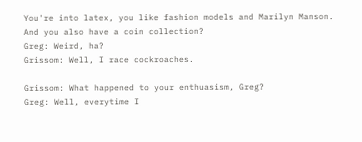You're into latex, you like fashion models and Marilyn Manson. And you also have a coin collection?
Greg: Weird, ha?
Grissom: Well, I race cockroaches.

Grissom: What happened to your enthuasism, Greg?
Greg: Well, everytime I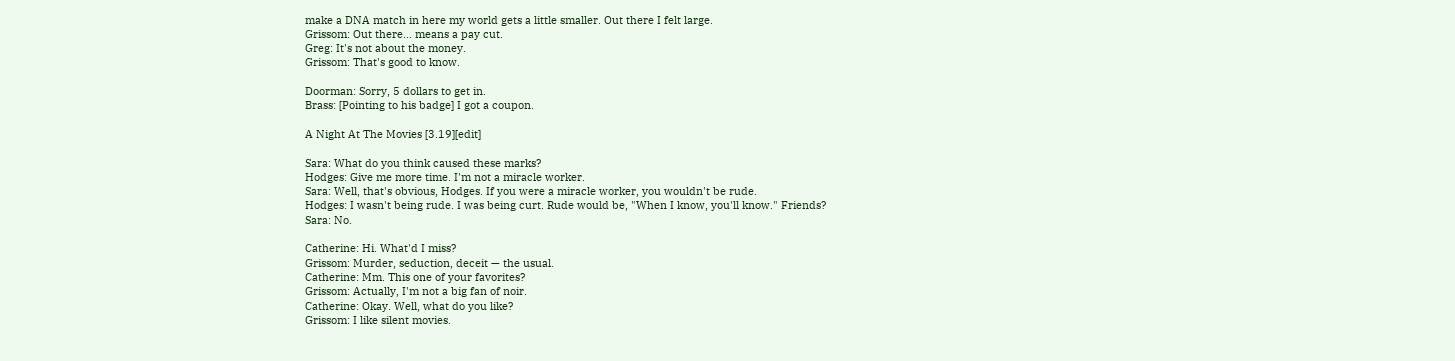make a DNA match in here my world gets a little smaller. Out there I felt large.
Grissom: Out there... means a pay cut.
Greg: It's not about the money.
Grissom: That's good to know.

Doorman: Sorry, 5 dollars to get in.
Brass: [Pointing to his badge] I got a coupon.

A Night At The Movies [3.19][edit]

Sara: What do you think caused these marks?
Hodges: Give me more time. I'm not a miracle worker.
Sara: Well, that's obvious, Hodges. If you were a miracle worker, you wouldn't be rude.
Hodges: I wasn't being rude. I was being curt. Rude would be, "When I know, you'll know." Friends?
Sara: No.

Catherine: Hi. What'd I miss?
Grissom: Murder, seduction, deceit — the usual.
Catherine: Mm. This one of your favorites?
Grissom: Actually, I'm not a big fan of noir.
Catherine: Okay. Well, what do you like?
Grissom: I like silent movies.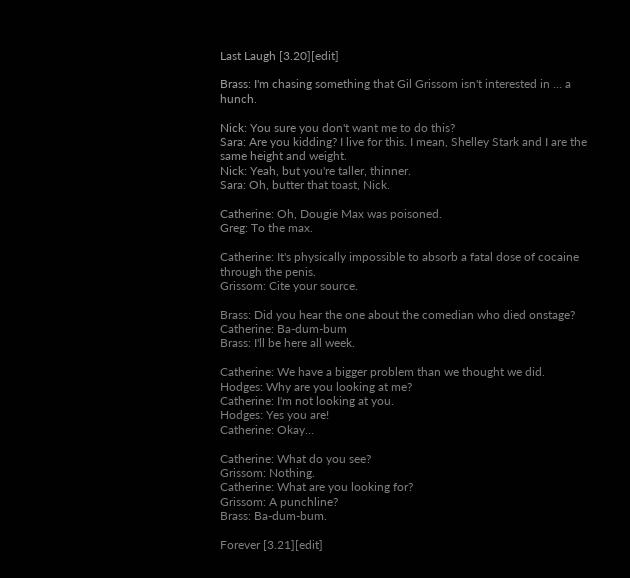Last Laugh [3.20][edit]

Brass: I'm chasing something that Gil Grissom isn't interested in ... a hunch.

Nick: You sure you don't want me to do this?
Sara: Are you kidding? I live for this. I mean, Shelley Stark and I are the same height and weight.
Nick: Yeah, but you're taller, thinner.
Sara: Oh, butter that toast, Nick.

Catherine: Oh, Dougie Max was poisoned.
Greg: To the max.

Catherine: It's physically impossible to absorb a fatal dose of cocaine through the penis.
Grissom: Cite your source.

Brass: Did you hear the one about the comedian who died onstage?
Catherine: Ba-dum-bum
Brass: I'll be here all week.

Catherine: We have a bigger problem than we thought we did.
Hodges: Why are you looking at me?
Catherine: I'm not looking at you.
Hodges: Yes you are!
Catherine: Okay...

Catherine: What do you see?
Grissom: Nothing.
Catherine: What are you looking for?
Grissom: A punchline?
Brass: Ba-dum-bum.

Forever [3.21][edit]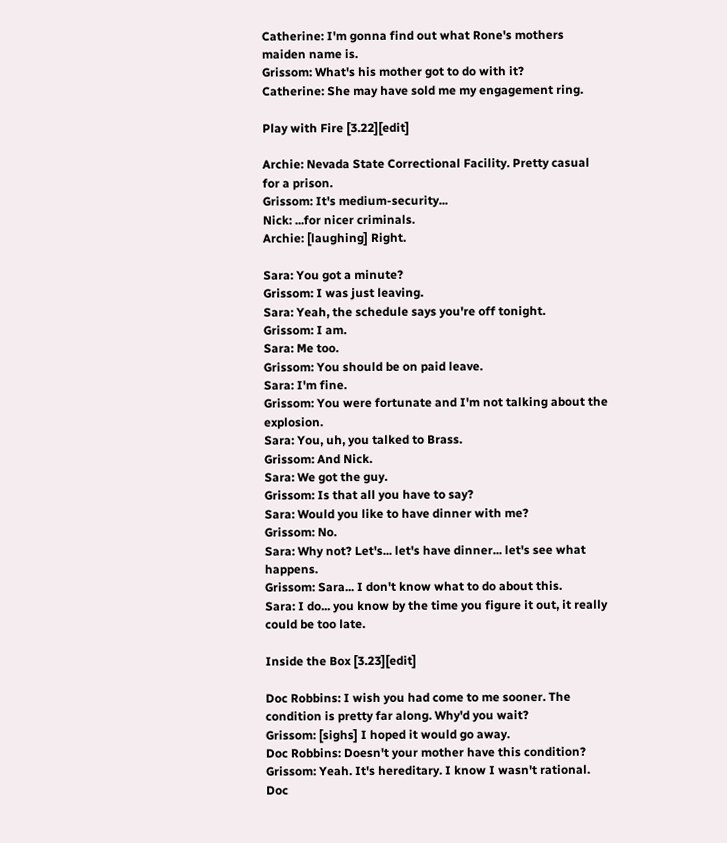Catherine: I'm gonna find out what Rone's mothers maiden name is.
Grissom: What's his mother got to do with it?
Catherine: She may have sold me my engagement ring.

Play with Fire [3.22][edit]

Archie: Nevada State Correctional Facility. Pretty casual for a prison.
Grissom: It's medium-security...
Nick: ...for nicer criminals.
Archie: [laughing] Right.

Sara: You got a minute?
Grissom: I was just leaving.
Sara: Yeah, the schedule says you're off tonight.
Grissom: I am.
Sara: Me too.
Grissom: You should be on paid leave.
Sara: I'm fine.
Grissom: You were fortunate and I'm not talking about the explosion.
Sara: You, uh, you talked to Brass.
Grissom: And Nick.
Sara: We got the guy.
Grissom: Is that all you have to say?
Sara: Would you like to have dinner with me?
Grissom: No.
Sara: Why not? Let's... let's have dinner... let's see what happens.
Grissom: Sara... I don't know what to do about this.
Sara: I do... you know by the time you figure it out, it really could be too late.

Inside the Box [3.23][edit]

Doc Robbins: I wish you had come to me sooner. The condition is pretty far along. Why'd you wait?
Grissom: [sighs] I hoped it would go away.
Doc Robbins: Doesn't your mother have this condition?
Grissom: Yeah. It's hereditary. I know I wasn't rational.
Doc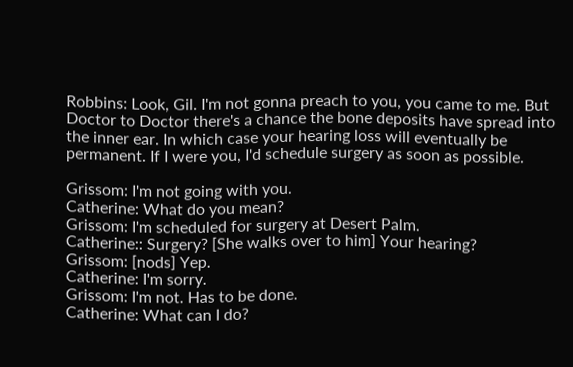Robbins: Look, Gil. I'm not gonna preach to you, you came to me. But Doctor to Doctor there's a chance the bone deposits have spread into the inner ear. In which case your hearing loss will eventually be permanent. If I were you, I'd schedule surgery as soon as possible.

Grissom: I'm not going with you.
Catherine: What do you mean?
Grissom: I'm scheduled for surgery at Desert Palm.
Catherine:: Surgery? [She walks over to him] Your hearing?
Grissom: [nods] Yep.
Catherine: I'm sorry.
Grissom: I'm not. Has to be done.
Catherine: What can I do?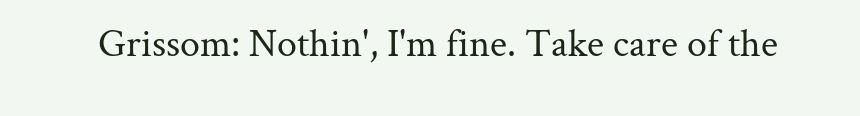Grissom: Nothin', I'm fine. Take care of the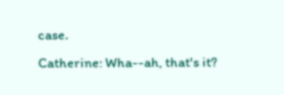case.
Catherine: Wha--ah, that's it?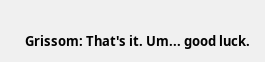Grissom: That's it. Um... good luck.